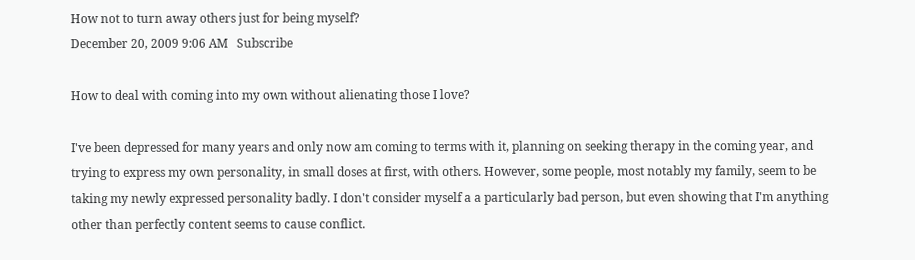How not to turn away others just for being myself?
December 20, 2009 9:06 AM   Subscribe

How to deal with coming into my own without alienating those I love?

I've been depressed for many years and only now am coming to terms with it, planning on seeking therapy in the coming year, and trying to express my own personality, in small doses at first, with others. However, some people, most notably my family, seem to be taking my newly expressed personality badly. I don't consider myself a a particularly bad person, but even showing that I'm anything other than perfectly content seems to cause conflict.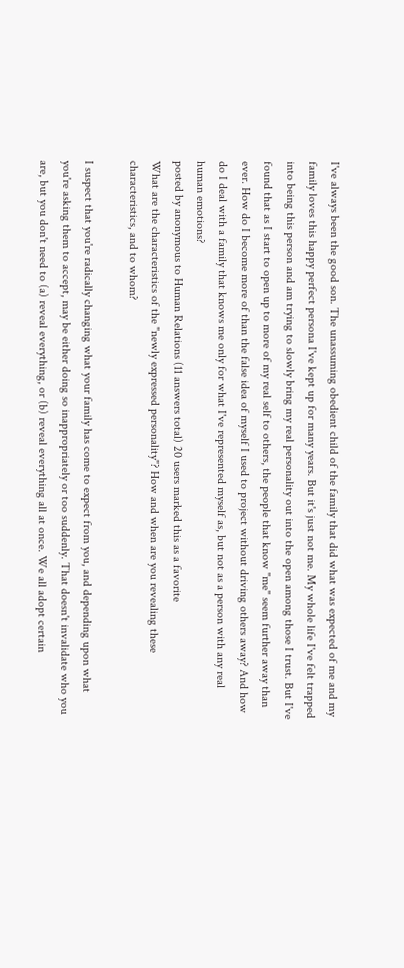I've always been the good son. The unassuming obedient child of the family that did what was expected of me and my family loves this happy perfect persona I've kept up for many years. But it's just not me. My whole life I've felt trapped into being this person and am trying to slowly bring my real personality out into the open among those I trust. But I've found that as I start to open up to more of my real self to others, the people that know "me" seem further away than ever. How do I become more of than the false idea of myself I used to project without driving others away? And how do I deal with a family that knows me only for what I've represented myself as, but not as a person with any real human emotions?
posted by anonymous to Human Relations (11 answers total) 20 users marked this as a favorite
What are the characteristics of the "newly expressed personality"? How and when are you revealing these characteristics, and to whom?

I suspect that you're radically changing what your family has come to expect from you, and depending upon what you're asking them to accept, may be either doing so inappropriately or too suddenly. That doesn't invalidate who you are, but you don't need to (a) reveal everything, or (b) reveal everything all at once. We all adopt certain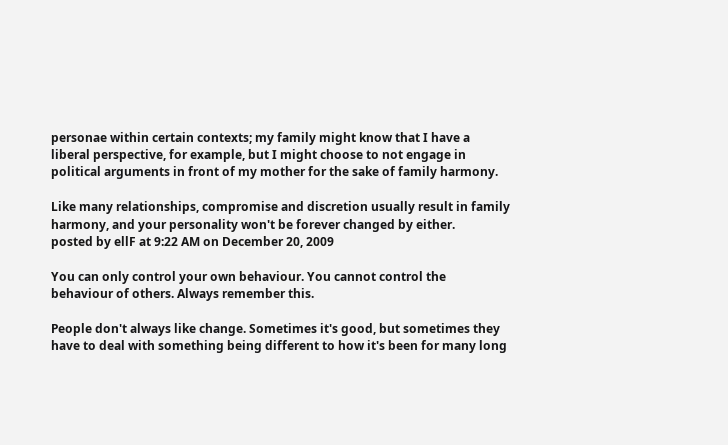personae within certain contexts; my family might know that I have a liberal perspective, for example, but I might choose to not engage in political arguments in front of my mother for the sake of family harmony.

Like many relationships, compromise and discretion usually result in family harmony, and your personality won't be forever changed by either.
posted by ellF at 9:22 AM on December 20, 2009

You can only control your own behaviour. You cannot control the behaviour of others. Always remember this.

People don't always like change. Sometimes it's good, but sometimes they have to deal with something being different to how it's been for many long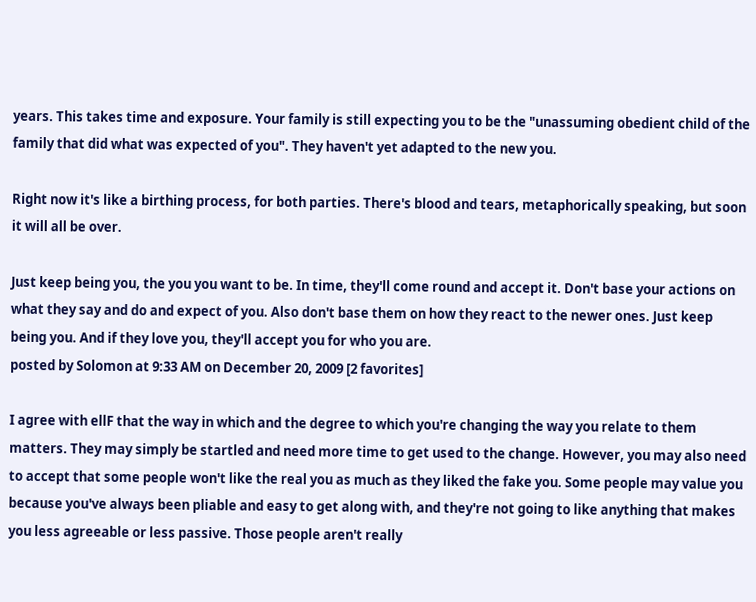years. This takes time and exposure. Your family is still expecting you to be the "unassuming obedient child of the family that did what was expected of you". They haven't yet adapted to the new you.

Right now it's like a birthing process, for both parties. There's blood and tears, metaphorically speaking, but soon it will all be over.

Just keep being you, the you you want to be. In time, they'll come round and accept it. Don't base your actions on what they say and do and expect of you. Also don't base them on how they react to the newer ones. Just keep being you. And if they love you, they'll accept you for who you are.
posted by Solomon at 9:33 AM on December 20, 2009 [2 favorites]

I agree with ellF that the way in which and the degree to which you're changing the way you relate to them matters. They may simply be startled and need more time to get used to the change. However, you may also need to accept that some people won't like the real you as much as they liked the fake you. Some people may value you because you've always been pliable and easy to get along with, and they're not going to like anything that makes you less agreeable or less passive. Those people aren't really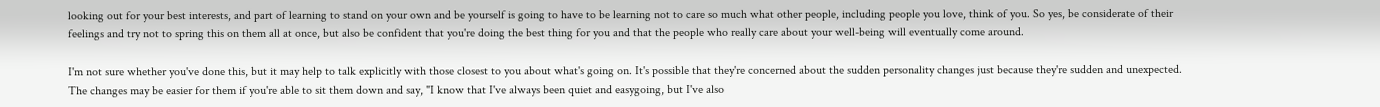looking out for your best interests, and part of learning to stand on your own and be yourself is going to have to be learning not to care so much what other people, including people you love, think of you. So yes, be considerate of their feelings and try not to spring this on them all at once, but also be confident that you're doing the best thing for you and that the people who really care about your well-being will eventually come around.

I'm not sure whether you've done this, but it may help to talk explicitly with those closest to you about what's going on. It's possible that they're concerned about the sudden personality changes just because they're sudden and unexpected. The changes may be easier for them if you're able to sit them down and say, "I know that I've always been quiet and easygoing, but I've also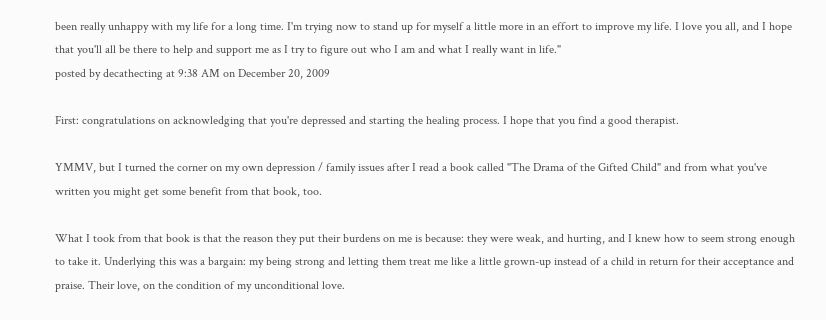been really unhappy with my life for a long time. I'm trying now to stand up for myself a little more in an effort to improve my life. I love you all, and I hope that you'll all be there to help and support me as I try to figure out who I am and what I really want in life."
posted by decathecting at 9:38 AM on December 20, 2009

First: congratulations on acknowledging that you're depressed and starting the healing process. I hope that you find a good therapist.

YMMV, but I turned the corner on my own depression / family issues after I read a book called "The Drama of the Gifted Child" and from what you've written you might get some benefit from that book, too.

What I took from that book is that the reason they put their burdens on me is because: they were weak, and hurting, and I knew how to seem strong enough to take it. Underlying this was a bargain: my being strong and letting them treat me like a little grown-up instead of a child in return for their acceptance and praise. Their love, on the condition of my unconditional love.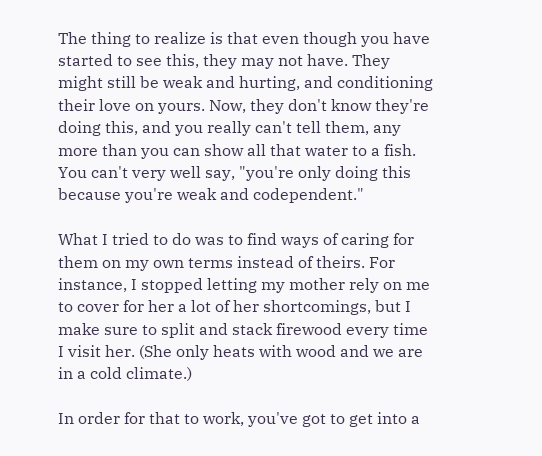The thing to realize is that even though you have started to see this, they may not have. They might still be weak and hurting, and conditioning their love on yours. Now, they don't know they're doing this, and you really can't tell them, any more than you can show all that water to a fish. You can't very well say, "you're only doing this because you're weak and codependent."

What I tried to do was to find ways of caring for them on my own terms instead of theirs. For instance, I stopped letting my mother rely on me to cover for her a lot of her shortcomings, but I make sure to split and stack firewood every time I visit her. (She only heats with wood and we are in a cold climate.)

In order for that to work, you've got to get into a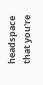headspace that you're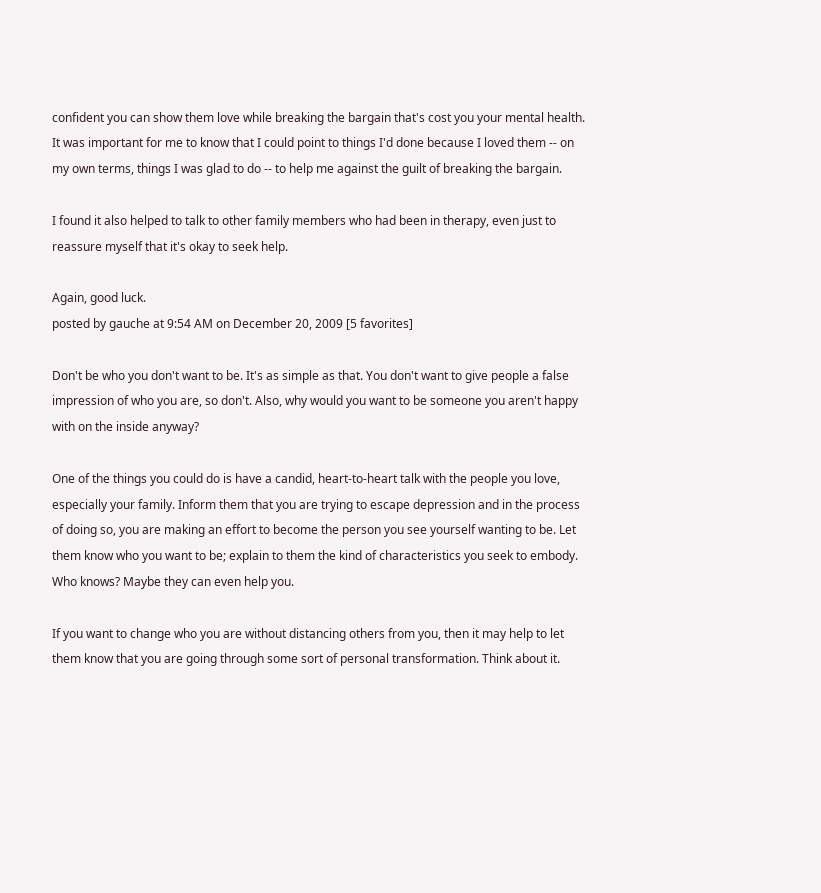confident you can show them love while breaking the bargain that's cost you your mental health. It was important for me to know that I could point to things I'd done because I loved them -- on my own terms, things I was glad to do -- to help me against the guilt of breaking the bargain.

I found it also helped to talk to other family members who had been in therapy, even just to reassure myself that it's okay to seek help.

Again, good luck.
posted by gauche at 9:54 AM on December 20, 2009 [5 favorites]

Don't be who you don't want to be. It's as simple as that. You don't want to give people a false impression of who you are, so don't. Also, why would you want to be someone you aren't happy with on the inside anyway?

One of the things you could do is have a candid, heart-to-heart talk with the people you love, especially your family. Inform them that you are trying to escape depression and in the process of doing so, you are making an effort to become the person you see yourself wanting to be. Let them know who you want to be; explain to them the kind of characteristics you seek to embody. Who knows? Maybe they can even help you.

If you want to change who you are without distancing others from you, then it may help to let them know that you are going through some sort of personal transformation. Think about it.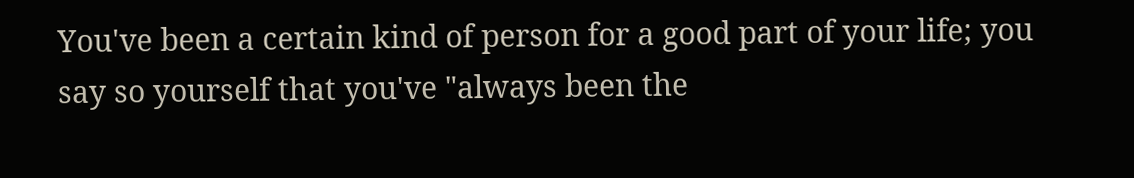You've been a certain kind of person for a good part of your life; you say so yourself that you've "always been the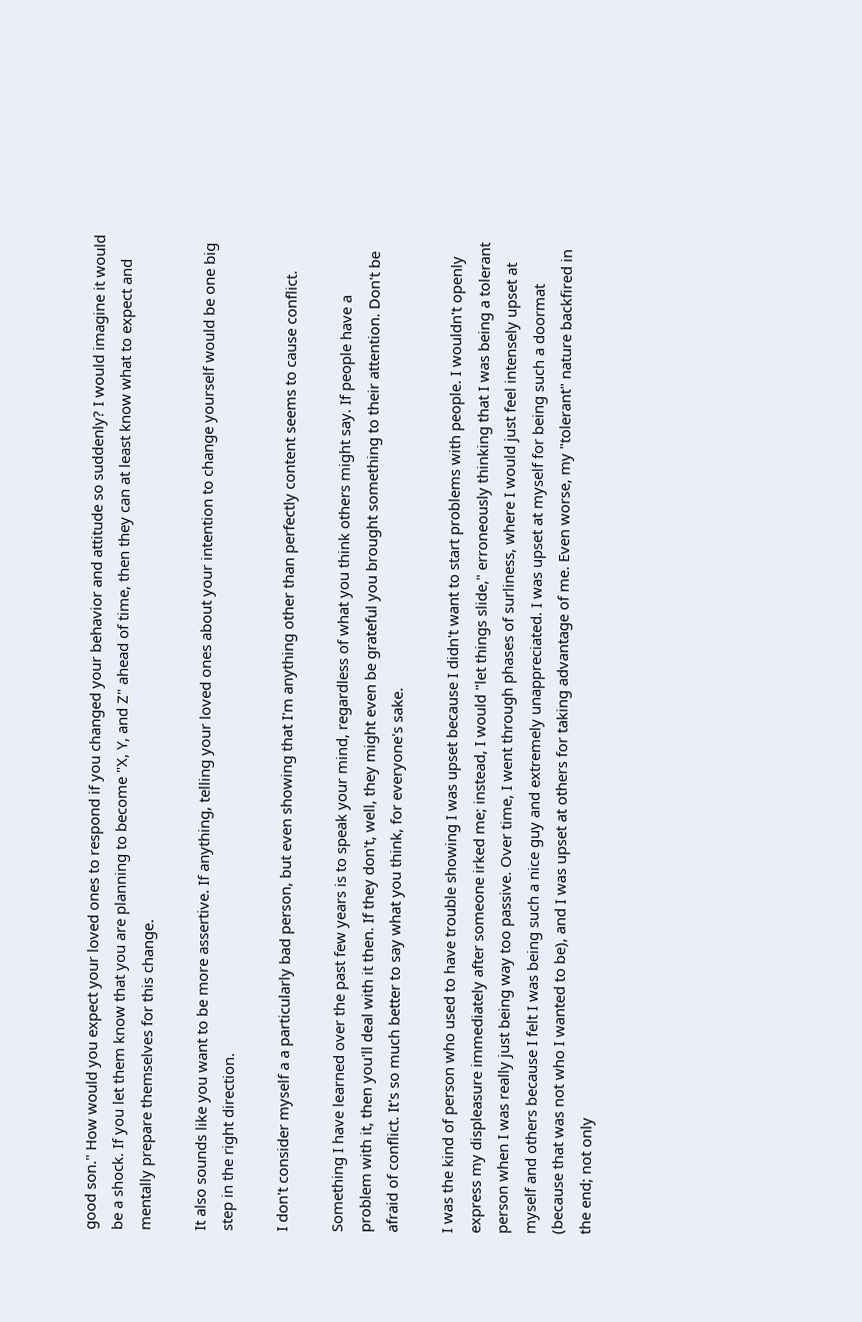good son." How would you expect your loved ones to respond if you changed your behavior and attitude so suddenly? I would imagine it would be a shock. If you let them know that you are planning to become "X, Y, and Z" ahead of time, then they can at least know what to expect and mentally prepare themselves for this change.

It also sounds like you want to be more assertive. If anything, telling your loved ones about your intention to change yourself would be one big step in the right direction.

I don't consider myself a a particularly bad person, but even showing that I'm anything other than perfectly content seems to cause conflict.

Something I have learned over the past few years is to speak your mind, regardless of what you think others might say. If people have a problem with it, then you'll deal with it then. If they don't, well, they might even be grateful you brought something to their attention. Don't be afraid of conflict. It's so much better to say what you think, for everyone's sake.

I was the kind of person who used to have trouble showing I was upset because I didn't want to start problems with people. I wouldn't openly express my displeasure immediately after someone irked me; instead, I would "let things slide," erroneously thinking that I was being a tolerant person when I was really just being way too passive. Over time, I went through phases of surliness, where I would just feel intensely upset at myself and others because I felt I was being such a nice guy and extremely unappreciated. I was upset at myself for being such a doormat (because that was not who I wanted to be), and I was upset at others for taking advantage of me. Even worse, my "tolerant" nature backfired in the end; not only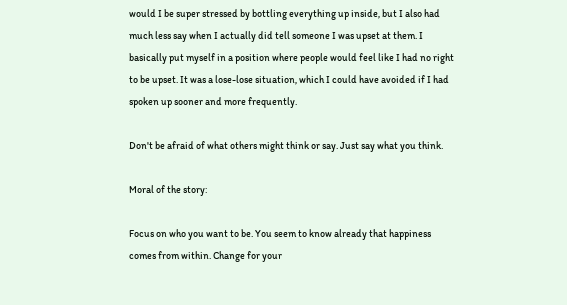would I be super stressed by bottling everything up inside, but I also had much less say when I actually did tell someone I was upset at them. I basically put myself in a position where people would feel like I had no right to be upset. It was a lose-lose situation, which I could have avoided if I had spoken up sooner and more frequently.

Don't be afraid of what others might think or say. Just say what you think.

Moral of the story:

Focus on who you want to be. You seem to know already that happiness comes from within. Change for your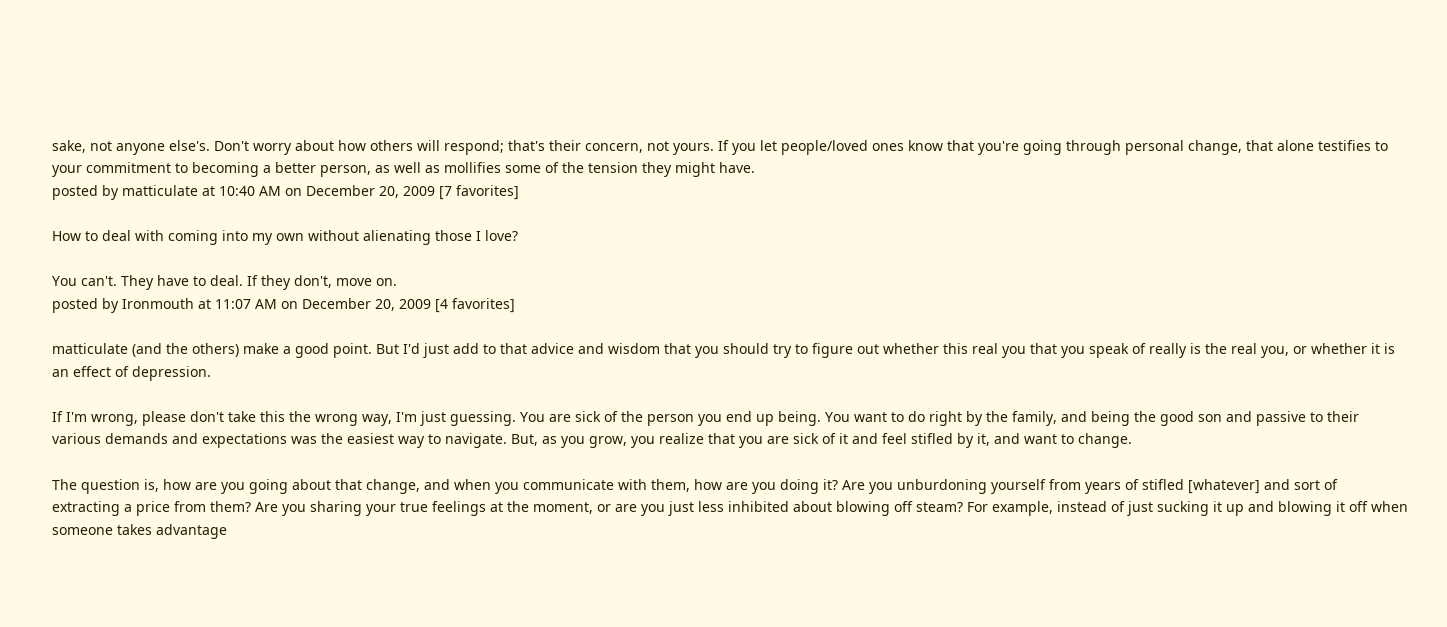sake, not anyone else's. Don't worry about how others will respond; that's their concern, not yours. If you let people/loved ones know that you're going through personal change, that alone testifies to your commitment to becoming a better person, as well as mollifies some of the tension they might have.
posted by matticulate at 10:40 AM on December 20, 2009 [7 favorites]

How to deal with coming into my own without alienating those I love?

You can't. They have to deal. If they don't, move on.
posted by Ironmouth at 11:07 AM on December 20, 2009 [4 favorites]

matticulate (and the others) make a good point. But I'd just add to that advice and wisdom that you should try to figure out whether this real you that you speak of really is the real you, or whether it is an effect of depression.

If I'm wrong, please don't take this the wrong way, I'm just guessing. You are sick of the person you end up being. You want to do right by the family, and being the good son and passive to their various demands and expectations was the easiest way to navigate. But, as you grow, you realize that you are sick of it and feel stifled by it, and want to change.

The question is, how are you going about that change, and when you communicate with them, how are you doing it? Are you unburdoning yourself from years of stifled [whatever] and sort of extracting a price from them? Are you sharing your true feelings at the moment, or are you just less inhibited about blowing off steam? For example, instead of just sucking it up and blowing it off when someone takes advantage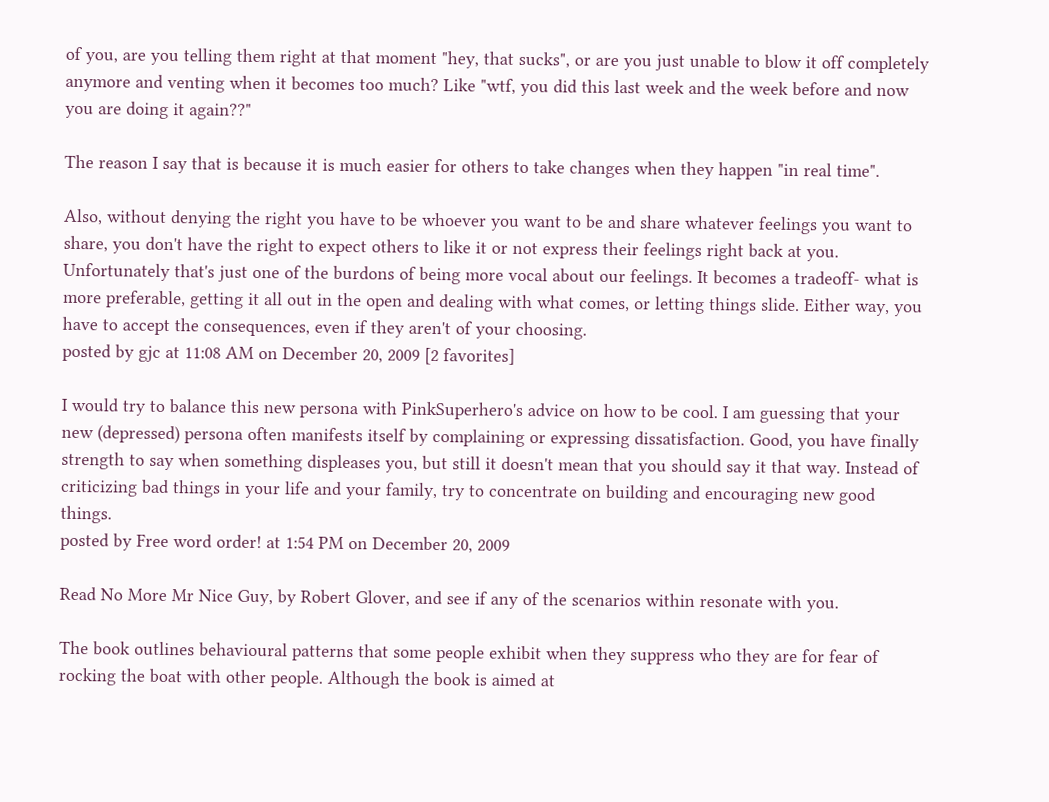of you, are you telling them right at that moment "hey, that sucks", or are you just unable to blow it off completely anymore and venting when it becomes too much? Like "wtf, you did this last week and the week before and now you are doing it again??"

The reason I say that is because it is much easier for others to take changes when they happen "in real time".

Also, without denying the right you have to be whoever you want to be and share whatever feelings you want to share, you don't have the right to expect others to like it or not express their feelings right back at you. Unfortunately that's just one of the burdons of being more vocal about our feelings. It becomes a tradeoff- what is more preferable, getting it all out in the open and dealing with what comes, or letting things slide. Either way, you have to accept the consequences, even if they aren't of your choosing.
posted by gjc at 11:08 AM on December 20, 2009 [2 favorites]

I would try to balance this new persona with PinkSuperhero's advice on how to be cool. I am guessing that your new (depressed) persona often manifests itself by complaining or expressing dissatisfaction. Good, you have finally strength to say when something displeases you, but still it doesn't mean that you should say it that way. Instead of criticizing bad things in your life and your family, try to concentrate on building and encouraging new good things.
posted by Free word order! at 1:54 PM on December 20, 2009

Read No More Mr Nice Guy, by Robert Glover, and see if any of the scenarios within resonate with you.

The book outlines behavioural patterns that some people exhibit when they suppress who they are for fear of rocking the boat with other people. Although the book is aimed at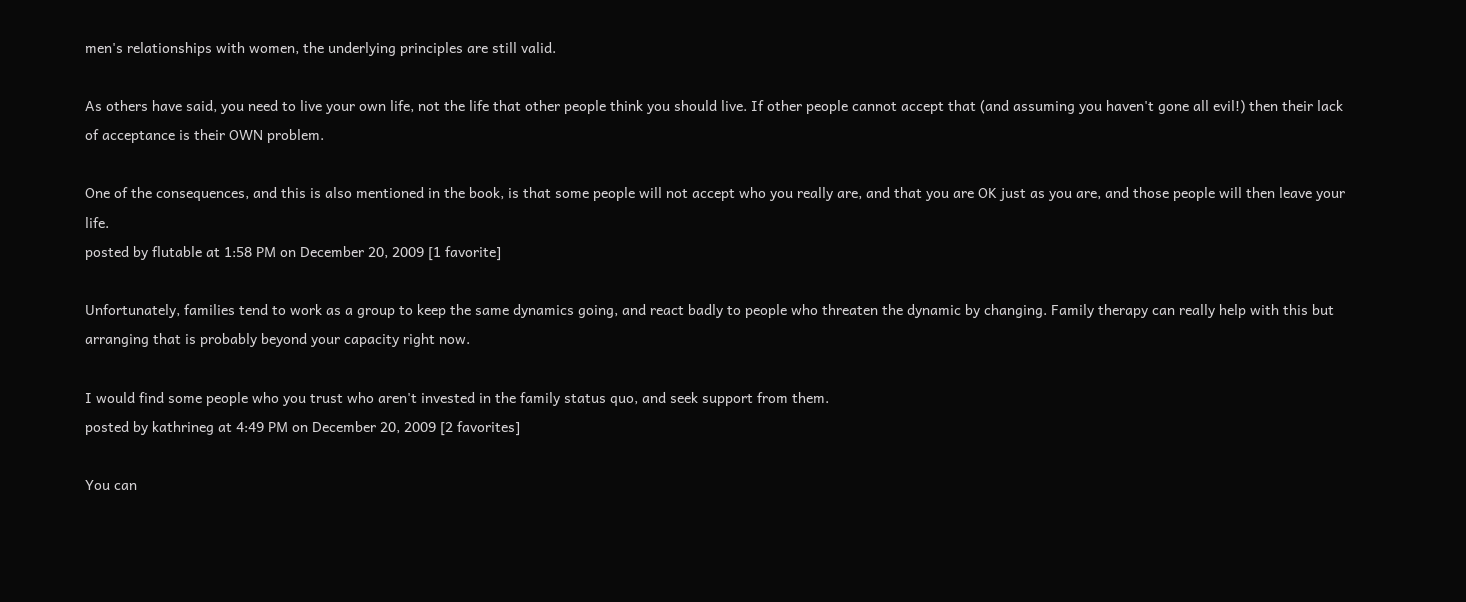men's relationships with women, the underlying principles are still valid.

As others have said, you need to live your own life, not the life that other people think you should live. If other people cannot accept that (and assuming you haven't gone all evil!) then their lack of acceptance is their OWN problem.

One of the consequences, and this is also mentioned in the book, is that some people will not accept who you really are, and that you are OK just as you are, and those people will then leave your life.
posted by flutable at 1:58 PM on December 20, 2009 [1 favorite]

Unfortunately, families tend to work as a group to keep the same dynamics going, and react badly to people who threaten the dynamic by changing. Family therapy can really help with this but arranging that is probably beyond your capacity right now.

I would find some people who you trust who aren't invested in the family status quo, and seek support from them.
posted by kathrineg at 4:49 PM on December 20, 2009 [2 favorites]

You can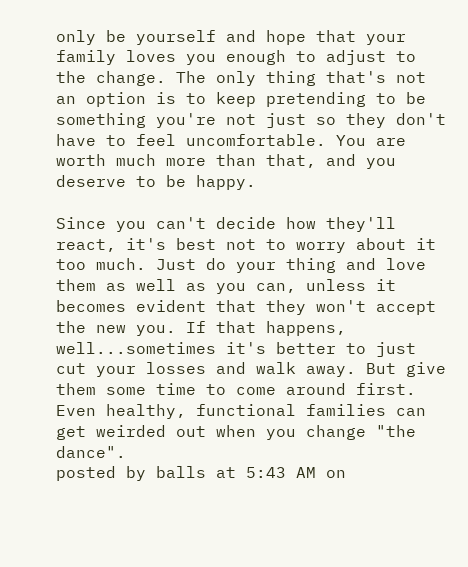only be yourself and hope that your family loves you enough to adjust to the change. The only thing that's not an option is to keep pretending to be something you're not just so they don't have to feel uncomfortable. You are worth much more than that, and you deserve to be happy.

Since you can't decide how they'll react, it's best not to worry about it too much. Just do your thing and love them as well as you can, unless it becomes evident that they won't accept the new you. If that happens, well...sometimes it's better to just cut your losses and walk away. But give them some time to come around first. Even healthy, functional families can get weirded out when you change "the dance".
posted by balls at 5:43 AM on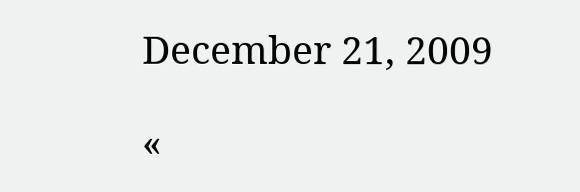December 21, 2009

«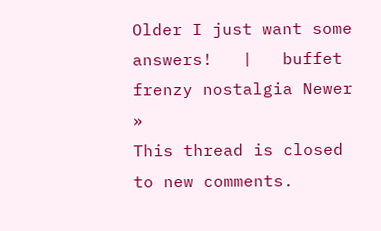Older I just want some answers!   |   buffet frenzy nostalgia Newer »
This thread is closed to new comments.